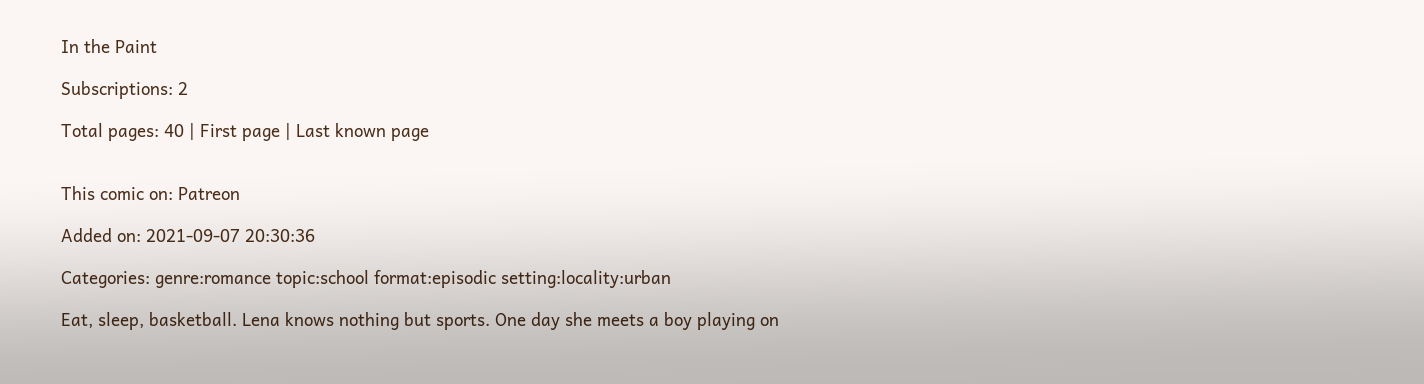In the Paint

Subscriptions: 2

Total pages: 40 | First page | Last known page


This comic on: Patreon

Added on: 2021-09-07 20:30:36

Categories: genre:romance topic:school format:episodic setting:locality:urban

Eat, sleep, basketball. Lena knows nothing but sports. One day she meets a boy playing on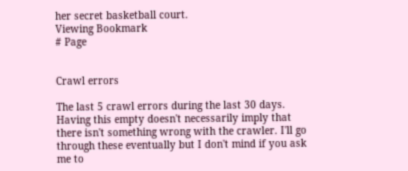her secret basketball court.
Viewing Bookmark
# Page


Crawl errors

The last 5 crawl errors during the last 30 days. Having this empty doesn't necessarily imply that there isn't something wrong with the crawler. I'll go through these eventually but I don't mind if you ask me to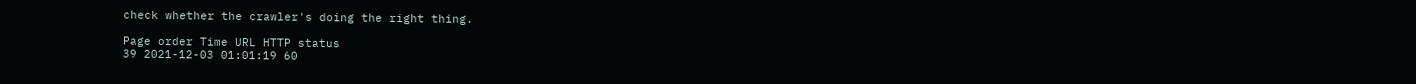check whether the crawler's doing the right thing.

Page order Time URL HTTP status
39 2021-12-03 01:01:19 60